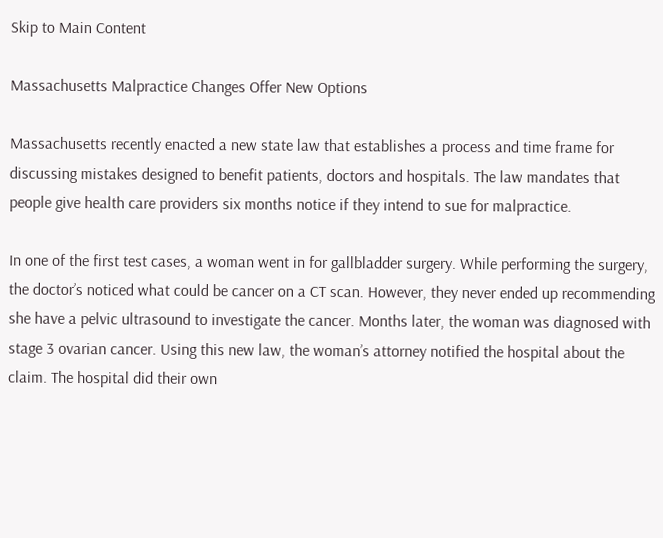Skip to Main Content

Massachusetts Malpractice Changes Offer New Options

Massachusetts recently enacted a new state law that establishes a process and time frame for discussing mistakes designed to benefit patients, doctors and hospitals. The law mandates that people give health care providers six months notice if they intend to sue for malpractice.

In one of the first test cases, a woman went in for gallbladder surgery. While performing the surgery, the doctor’s noticed what could be cancer on a CT scan. However, they never ended up recommending she have a pelvic ultrasound to investigate the cancer. Months later, the woman was diagnosed with stage 3 ovarian cancer. Using this new law, the woman’s attorney notified the hospital about the claim. The hospital did their own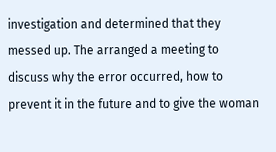investigation and determined that they messed up. The arranged a meeting to discuss why the error occurred, how to prevent it in the future and to give the woman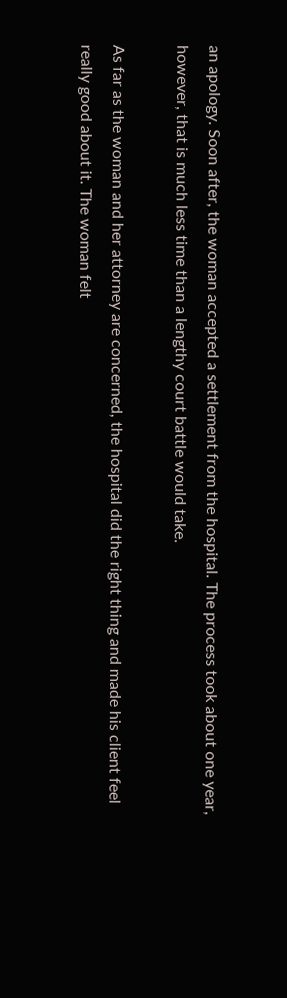an apology. Soon after, the woman accepted a settlement from the hospital. The process took about one year, however, that is much less time than a lengthy court battle would take.

As far as the woman and her attorney are concerned, the hospital did the right thing and made his client feel really good about it. The woman felt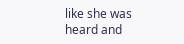like she was heard and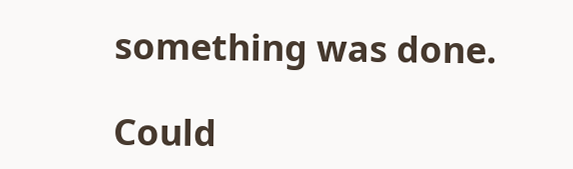something was done.

Could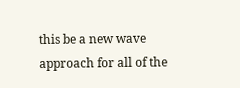this be a new wave approach for all of the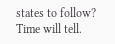states to follow? Time will tell.